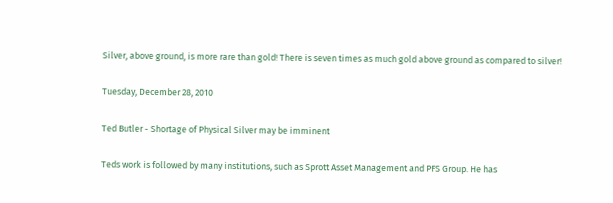Silver, above ground, is more rare than gold! There is seven times as much gold above ground as compared to silver!

Tuesday, December 28, 2010

Ted Butler - Shortage of Physical Silver may be imminent

Teds work is followed by many institutions, such as Sprott Asset Management and PFS Group. He has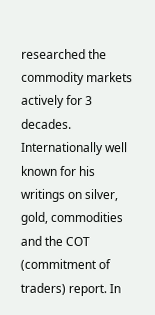researched the commodity markets actively for 3 decades. Internationally well known for his writings on silver, gold, commodities and the COT (commitment of traders) report. In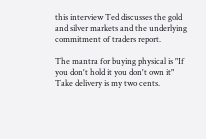this interview Ted discusses the gold and silver markets and the underlying commitment of traders report.

The mantra for buying physical is "If you don't hold it you don't own it"
Take delivery is my two cents.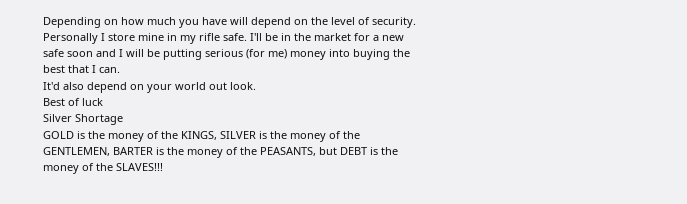Depending on how much you have will depend on the level of security. Personally I store mine in my rifle safe. I'll be in the market for a new safe soon and I will be putting serious (for me) money into buying the best that I can.
It'd also depend on your world out look.
Best of luck
Silver Shortage
GOLD is the money of the KINGS, SILVER is the money of the GENTLEMEN, BARTER is the money of the PEASANTS, but DEBT is the money of the SLAVES!!!